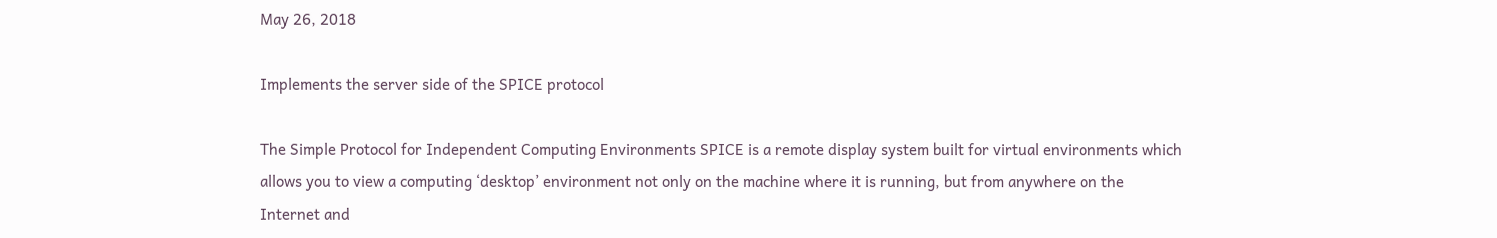May 26, 2018

Implements the server side of the SPICE protocol

The Simple Protocol for Independent Computing Environments SPICE is a remote display system built for virtual environments which allows you to view a computing ‘desktop’ environment not only on the machine where it is running, but from anywhere on the Internet and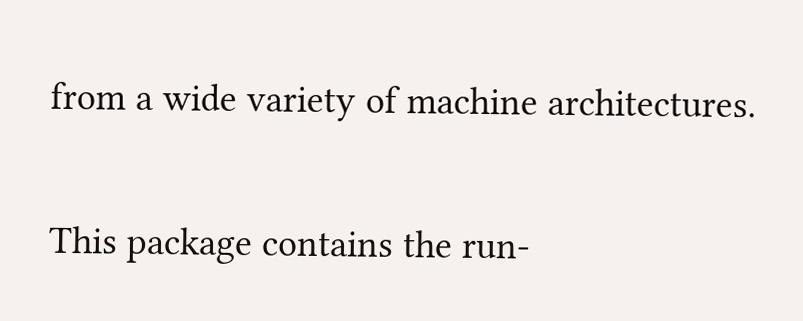from a wide variety of machine architectures.

This package contains the run-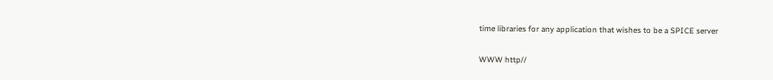time libraries for any application that wishes to be a SPICE server

WWW http//